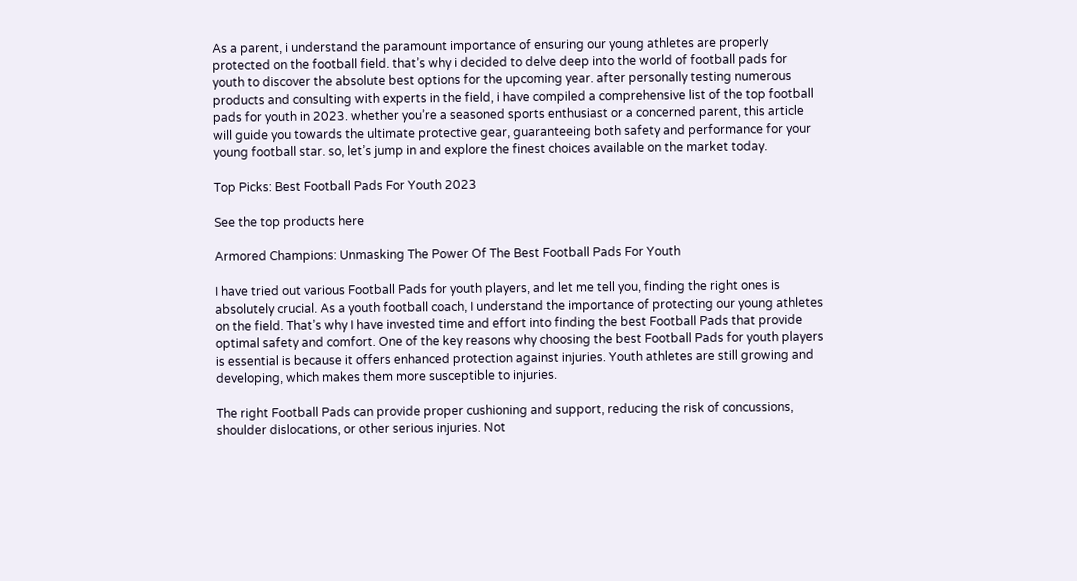As a parent, i understand the paramount importance of ensuring our young athletes are properly protected on the football field. that’s why i decided to delve deep into the world of football pads for youth to discover the absolute best options for the upcoming year. after personally testing numerous products and consulting with experts in the field, i have compiled a comprehensive list of the top football pads for youth in 2023. whether you’re a seasoned sports enthusiast or a concerned parent, this article will guide you towards the ultimate protective gear, guaranteeing both safety and performance for your young football star. so, let’s jump in and explore the finest choices available on the market today.

Top Picks: Best Football Pads For Youth 2023

See the top products here

Armored Champions: Unmasking The Power Of The Best Football Pads For Youth

I have tried out various Football Pads for youth players, and let me tell you, finding the right ones is absolutely crucial. As a youth football coach, I understand the importance of protecting our young athletes on the field. That’s why I have invested time and effort into finding the best Football Pads that provide optimal safety and comfort. One of the key reasons why choosing the best Football Pads for youth players is essential is because it offers enhanced protection against injuries. Youth athletes are still growing and developing, which makes them more susceptible to injuries.

The right Football Pads can provide proper cushioning and support, reducing the risk of concussions, shoulder dislocations, or other serious injuries. Not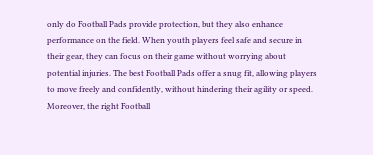only do Football Pads provide protection, but they also enhance performance on the field. When youth players feel safe and secure in their gear, they can focus on their game without worrying about potential injuries. The best Football Pads offer a snug fit, allowing players to move freely and confidently, without hindering their agility or speed. Moreover, the right Football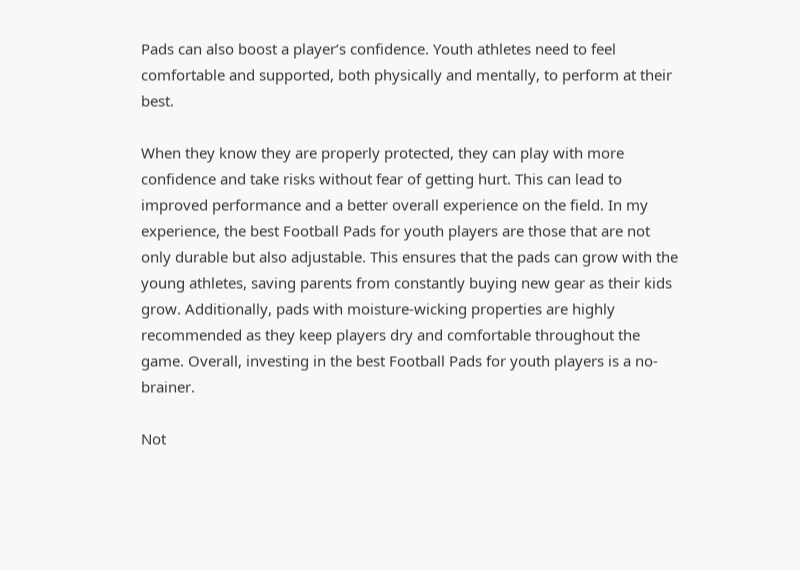Pads can also boost a player’s confidence. Youth athletes need to feel comfortable and supported, both physically and mentally, to perform at their best.

When they know they are properly protected, they can play with more confidence and take risks without fear of getting hurt. This can lead to improved performance and a better overall experience on the field. In my experience, the best Football Pads for youth players are those that are not only durable but also adjustable. This ensures that the pads can grow with the young athletes, saving parents from constantly buying new gear as their kids grow. Additionally, pads with moisture-wicking properties are highly recommended as they keep players dry and comfortable throughout the game. Overall, investing in the best Football Pads for youth players is a no-brainer.

Not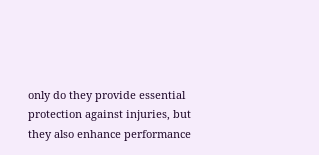only do they provide essential protection against injuries, but they also enhance performance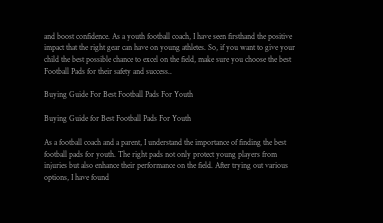and boost confidence. As a youth football coach, I have seen firsthand the positive impact that the right gear can have on young athletes. So, if you want to give your child the best possible chance to excel on the field, make sure you choose the best Football Pads for their safety and success..

Buying Guide For Best Football Pads For Youth

Buying Guide for Best Football Pads For Youth

As a football coach and a parent, I understand the importance of finding the best football pads for youth. The right pads not only protect young players from injuries but also enhance their performance on the field. After trying out various options, I have found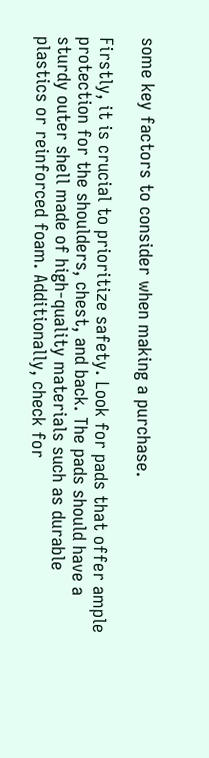some key factors to consider when making a purchase.

Firstly, it is crucial to prioritize safety. Look for pads that offer ample protection for the shoulders, chest, and back. The pads should have a sturdy outer shell made of high-quality materials such as durable plastics or reinforced foam. Additionally, check for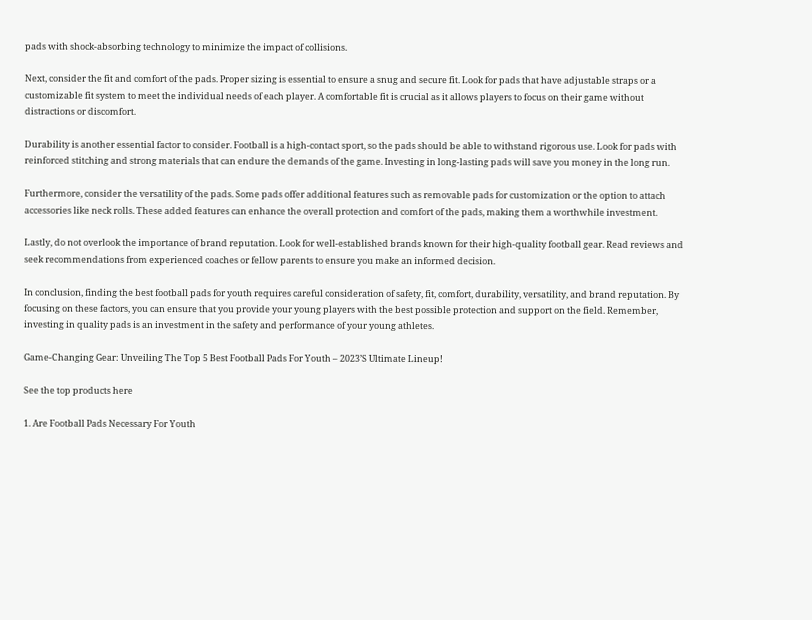pads with shock-absorbing technology to minimize the impact of collisions.

Next, consider the fit and comfort of the pads. Proper sizing is essential to ensure a snug and secure fit. Look for pads that have adjustable straps or a customizable fit system to meet the individual needs of each player. A comfortable fit is crucial as it allows players to focus on their game without distractions or discomfort.

Durability is another essential factor to consider. Football is a high-contact sport, so the pads should be able to withstand rigorous use. Look for pads with reinforced stitching and strong materials that can endure the demands of the game. Investing in long-lasting pads will save you money in the long run.

Furthermore, consider the versatility of the pads. Some pads offer additional features such as removable pads for customization or the option to attach accessories like neck rolls. These added features can enhance the overall protection and comfort of the pads, making them a worthwhile investment.

Lastly, do not overlook the importance of brand reputation. Look for well-established brands known for their high-quality football gear. Read reviews and seek recommendations from experienced coaches or fellow parents to ensure you make an informed decision.

In conclusion, finding the best football pads for youth requires careful consideration of safety, fit, comfort, durability, versatility, and brand reputation. By focusing on these factors, you can ensure that you provide your young players with the best possible protection and support on the field. Remember, investing in quality pads is an investment in the safety and performance of your young athletes.

Game-Changing Gear: Unveiling The Top 5 Best Football Pads For Youth – 2023’S Ultimate Lineup!

See the top products here

1. Are Football Pads Necessary For Youth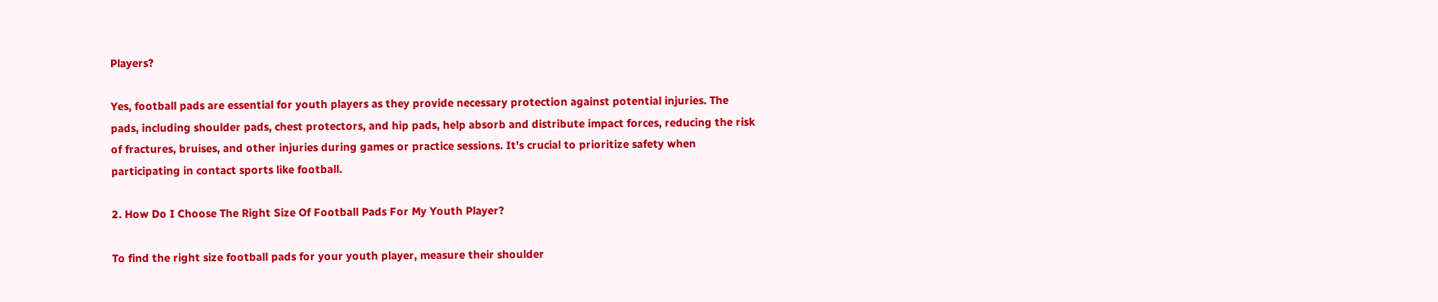Players?

Yes, football pads are essential for youth players as they provide necessary protection against potential injuries. The pads, including shoulder pads, chest protectors, and hip pads, help absorb and distribute impact forces, reducing the risk of fractures, bruises, and other injuries during games or practice sessions. It’s crucial to prioritize safety when participating in contact sports like football.

2. How Do I Choose The Right Size Of Football Pads For My Youth Player?

To find the right size football pads for your youth player, measure their shoulder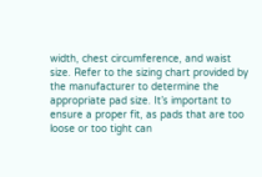width, chest circumference, and waist size. Refer to the sizing chart provided by the manufacturer to determine the appropriate pad size. It’s important to ensure a proper fit, as pads that are too loose or too tight can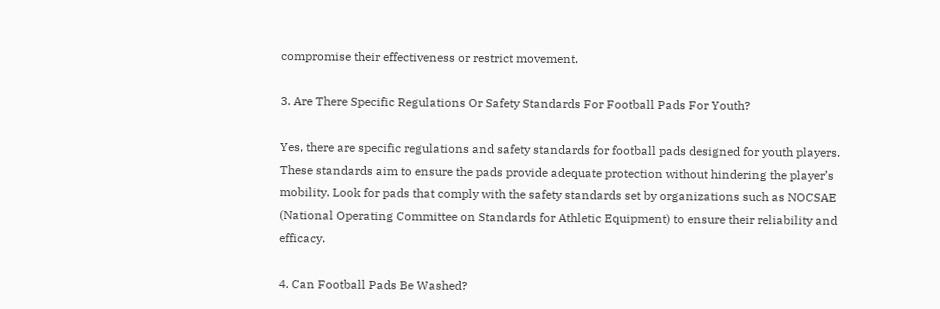compromise their effectiveness or restrict movement.

3. Are There Specific Regulations Or Safety Standards For Football Pads For Youth?

Yes, there are specific regulations and safety standards for football pads designed for youth players. These standards aim to ensure the pads provide adequate protection without hindering the player’s mobility. Look for pads that comply with the safety standards set by organizations such as NOCSAE (National Operating Committee on Standards for Athletic Equipment) to ensure their reliability and efficacy.

4. Can Football Pads Be Washed?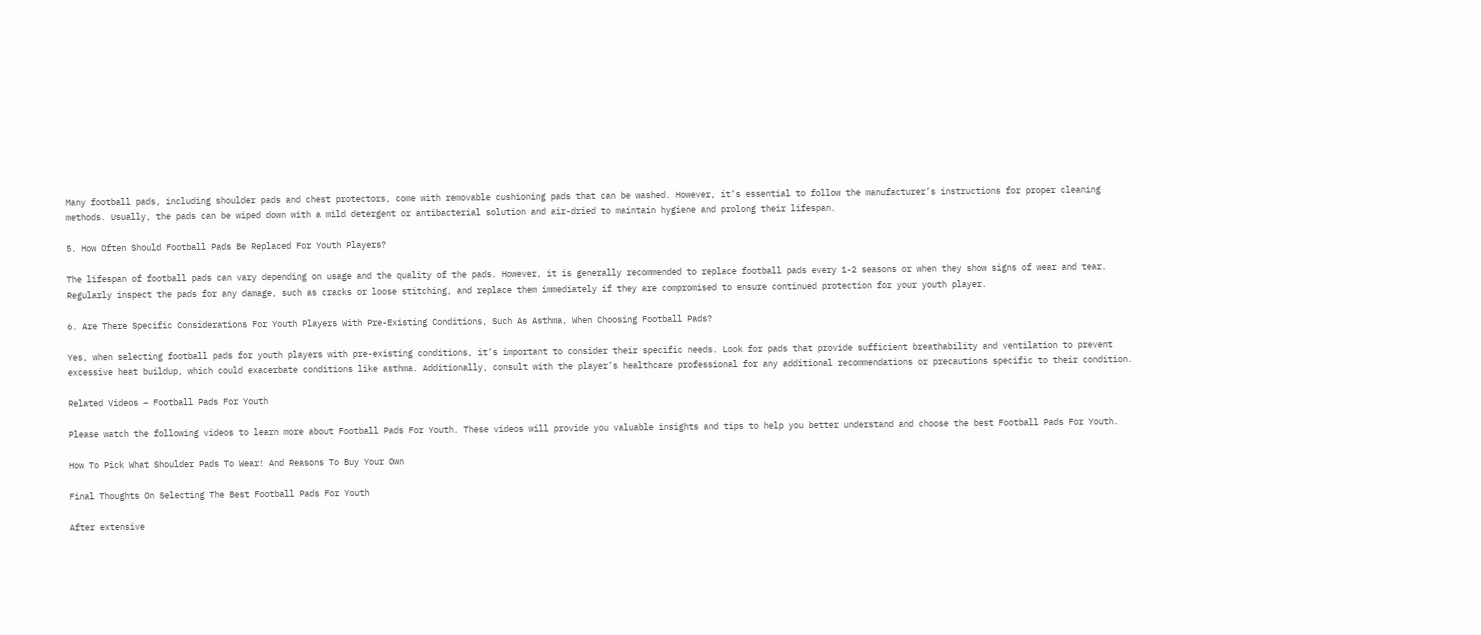Many football pads, including shoulder pads and chest protectors, come with removable cushioning pads that can be washed. However, it’s essential to follow the manufacturer’s instructions for proper cleaning methods. Usually, the pads can be wiped down with a mild detergent or antibacterial solution and air-dried to maintain hygiene and prolong their lifespan.

5. How Often Should Football Pads Be Replaced For Youth Players?

The lifespan of football pads can vary depending on usage and the quality of the pads. However, it is generally recommended to replace football pads every 1-2 seasons or when they show signs of wear and tear. Regularly inspect the pads for any damage, such as cracks or loose stitching, and replace them immediately if they are compromised to ensure continued protection for your youth player.

6. Are There Specific Considerations For Youth Players With Pre-Existing Conditions, Such As Asthma, When Choosing Football Pads?

Yes, when selecting football pads for youth players with pre-existing conditions, it’s important to consider their specific needs. Look for pads that provide sufficient breathability and ventilation to prevent excessive heat buildup, which could exacerbate conditions like asthma. Additionally, consult with the player’s healthcare professional for any additional recommendations or precautions specific to their condition.

Related Videos – Football Pads For Youth

Please watch the following videos to learn more about Football Pads For Youth. These videos will provide you valuable insights and tips to help you better understand and choose the best Football Pads For Youth.

How To Pick What Shoulder Pads To Wear! And Reasons To Buy Your Own

Final Thoughts On Selecting The Best Football Pads For Youth

After extensive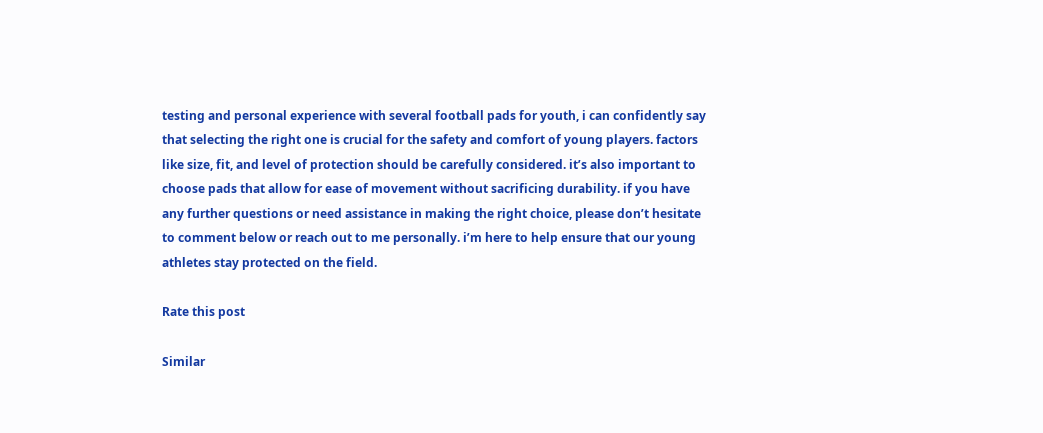testing and personal experience with several football pads for youth, i can confidently say that selecting the right one is crucial for the safety and comfort of young players. factors like size, fit, and level of protection should be carefully considered. it’s also important to choose pads that allow for ease of movement without sacrificing durability. if you have any further questions or need assistance in making the right choice, please don’t hesitate to comment below or reach out to me personally. i’m here to help ensure that our young athletes stay protected on the field.

Rate this post

Similar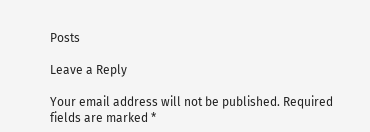Posts

Leave a Reply

Your email address will not be published. Required fields are marked *